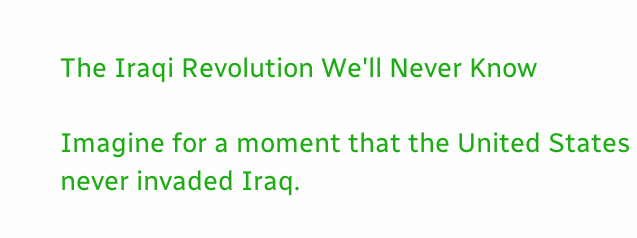The Iraqi Revolution We'll Never Know

Imagine for a moment that the United States never invaded Iraq.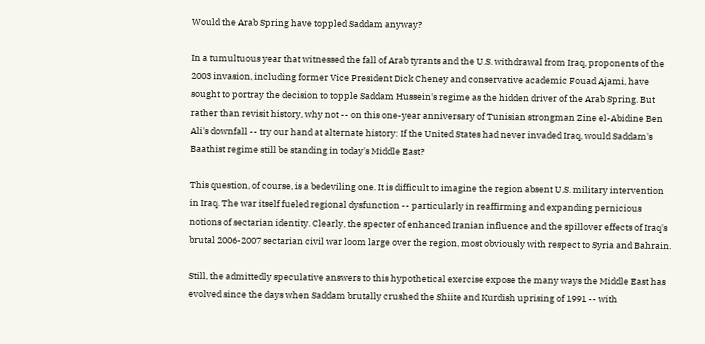Would the Arab Spring have toppled Saddam anyway?

In a tumultuous year that witnessed the fall of Arab tyrants and the U.S. withdrawal from Iraq, proponents of the 2003 invasion, including former Vice President Dick Cheney and conservative academic Fouad Ajami, have sought to portray the decision to topple Saddam Hussein's regime as the hidden driver of the Arab Spring. But rather than revisit history, why not -- on this one-year anniversary of Tunisian strongman Zine el-Abidine Ben Ali's downfall -- try our hand at alternate history: If the United States had never invaded Iraq, would Saddam's Baathist regime still be standing in today's Middle East?

This question, of course, is a bedeviling one. It is difficult to imagine the region absent U.S. military intervention in Iraq. The war itself fueled regional dysfunction -- particularly in reaffirming and expanding pernicious notions of sectarian identity. Clearly, the specter of enhanced Iranian influence and the spillover effects of Iraq's brutal 2006-2007 sectarian civil war loom large over the region, most obviously with respect to Syria and Bahrain.

Still, the admittedly speculative answers to this hypothetical exercise expose the many ways the Middle East has evolved since the days when Saddam brutally crushed the Shiite and Kurdish uprising of 1991 -- with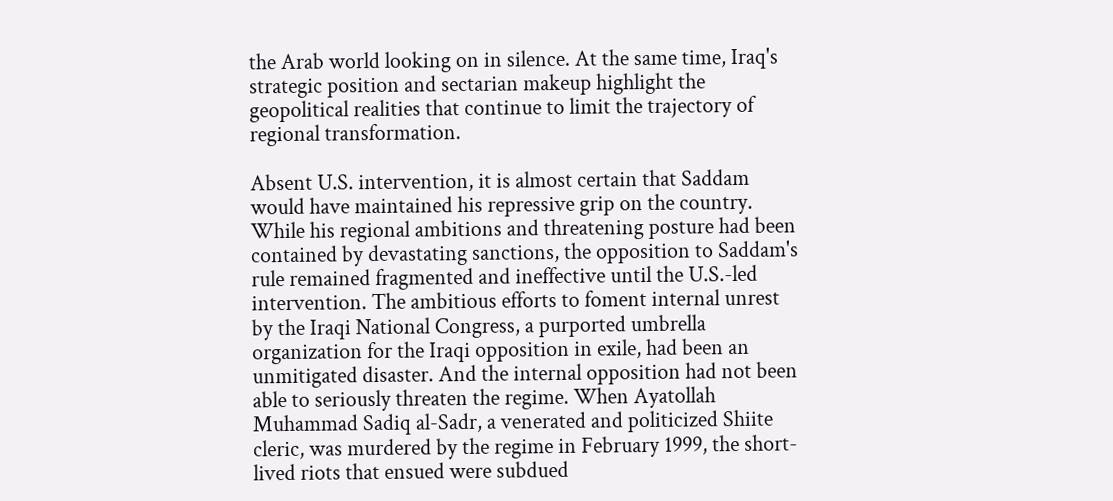the Arab world looking on in silence. At the same time, Iraq's strategic position and sectarian makeup highlight the geopolitical realities that continue to limit the trajectory of regional transformation.

Absent U.S. intervention, it is almost certain that Saddam would have maintained his repressive grip on the country. While his regional ambitions and threatening posture had been contained by devastating sanctions, the opposition to Saddam's rule remained fragmented and ineffective until the U.S.-led intervention. The ambitious efforts to foment internal unrest by the Iraqi National Congress, a purported umbrella organization for the Iraqi opposition in exile, had been an unmitigated disaster. And the internal opposition had not been able to seriously threaten the regime. When Ayatollah Muhammad Sadiq al-Sadr, a venerated and politicized Shiite cleric, was murdered by the regime in February 1999, the short-lived riots that ensued were subdued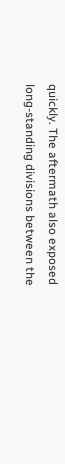quickly. The aftermath also exposed long-standing divisions between the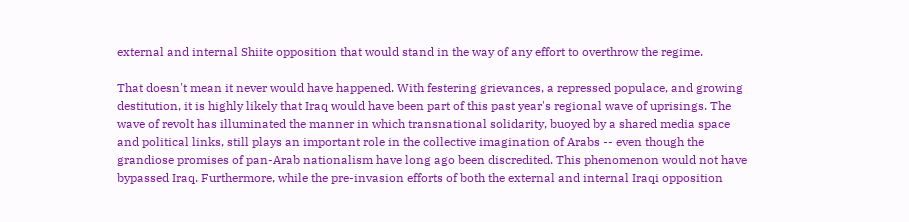external and internal Shiite opposition that would stand in the way of any effort to overthrow the regime.

That doesn't mean it never would have happened. With festering grievances, a repressed populace, and growing destitution, it is highly likely that Iraq would have been part of this past year's regional wave of uprisings. The wave of revolt has illuminated the manner in which transnational solidarity, buoyed by a shared media space and political links, still plays an important role in the collective imagination of Arabs -- even though the grandiose promises of pan-Arab nationalism have long ago been discredited. This phenomenon would not have bypassed Iraq. Furthermore, while the pre-invasion efforts of both the external and internal Iraqi opposition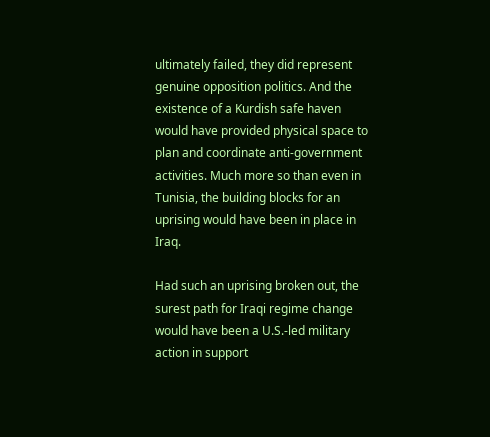ultimately failed, they did represent genuine opposition politics. And the existence of a Kurdish safe haven would have provided physical space to plan and coordinate anti-government activities. Much more so than even in Tunisia, the building blocks for an uprising would have been in place in Iraq.

Had such an uprising broken out, the surest path for Iraqi regime change would have been a U.S.-led military action in support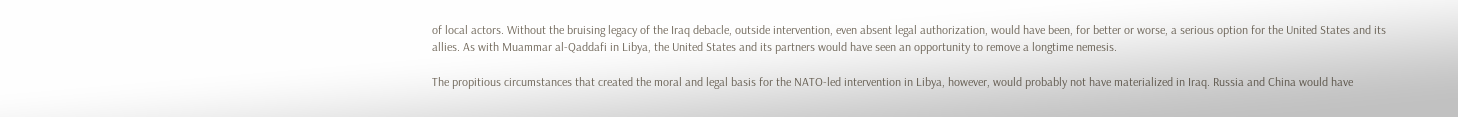of local actors. Without the bruising legacy of the Iraq debacle, outside intervention, even absent legal authorization, would have been, for better or worse, a serious option for the United States and its allies. As with Muammar al-Qaddafi in Libya, the United States and its partners would have seen an opportunity to remove a longtime nemesis.

The propitious circumstances that created the moral and legal basis for the NATO-led intervention in Libya, however, would probably not have materialized in Iraq. Russia and China would have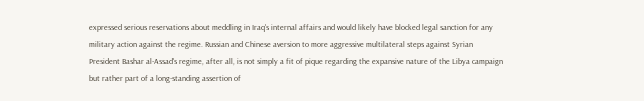expressed serious reservations about meddling in Iraq's internal affairs and would likely have blocked legal sanction for any military action against the regime. Russian and Chinese aversion to more aggressive multilateral steps against Syrian President Bashar al-Assad's regime, after all, is not simply a fit of pique regarding the expansive nature of the Libya campaign but rather part of a long-standing assertion of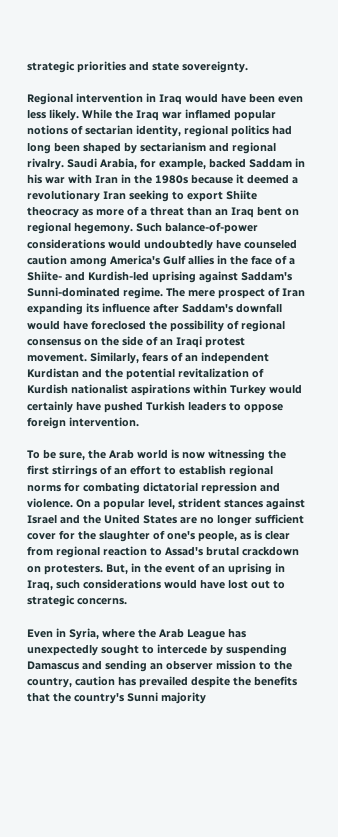strategic priorities and state sovereignty.

Regional intervention in Iraq would have been even less likely. While the Iraq war inflamed popular notions of sectarian identity, regional politics had long been shaped by sectarianism and regional rivalry. Saudi Arabia, for example, backed Saddam in his war with Iran in the 1980s because it deemed a revolutionary Iran seeking to export Shiite theocracy as more of a threat than an Iraq bent on regional hegemony. Such balance-of-power considerations would undoubtedly have counseled caution among America's Gulf allies in the face of a Shiite- and Kurdish-led uprising against Saddam's Sunni-dominated regime. The mere prospect of Iran expanding its influence after Saddam's downfall would have foreclosed the possibility of regional consensus on the side of an Iraqi protest movement. Similarly, fears of an independent Kurdistan and the potential revitalization of Kurdish nationalist aspirations within Turkey would certainly have pushed Turkish leaders to oppose foreign intervention.

To be sure, the Arab world is now witnessing the first stirrings of an effort to establish regional norms for combating dictatorial repression and violence. On a popular level, strident stances against Israel and the United States are no longer sufficient cover for the slaughter of one's people, as is clear from regional reaction to Assad's brutal crackdown on protesters. But, in the event of an uprising in Iraq, such considerations would have lost out to strategic concerns.

Even in Syria, where the Arab League has unexpectedly sought to intercede by suspending Damascus and sending an observer mission to the country, caution has prevailed despite the benefits that the country's Sunni majority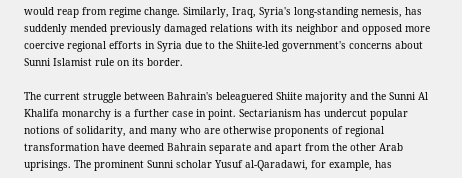would reap from regime change. Similarly, Iraq, Syria's long-standing nemesis, has suddenly mended previously damaged relations with its neighbor and opposed more coercive regional efforts in Syria due to the Shiite-led government's concerns about Sunni Islamist rule on its border.

The current struggle between Bahrain's beleaguered Shiite majority and the Sunni Al Khalifa monarchy is a further case in point. Sectarianism has undercut popular notions of solidarity, and many who are otherwise proponents of regional transformation have deemed Bahrain separate and apart from the other Arab uprisings. The prominent Sunni scholar Yusuf al-Qaradawi, for example, has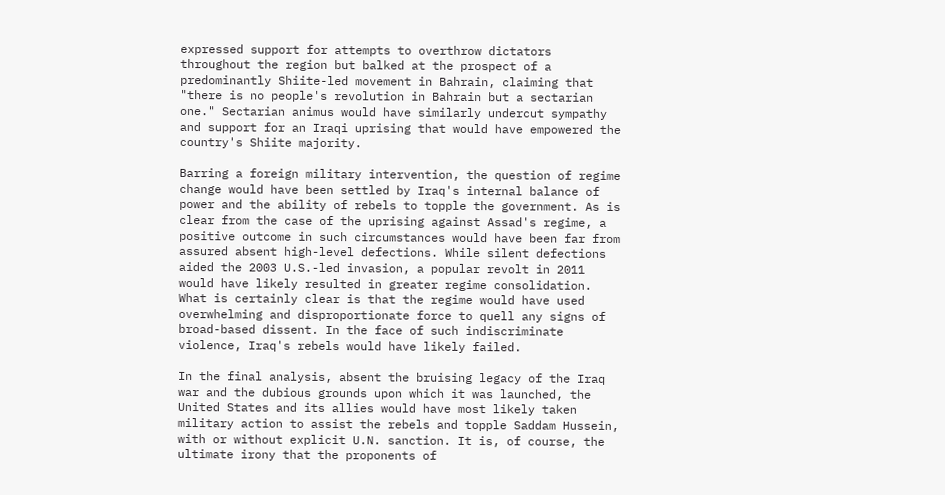expressed support for attempts to overthrow dictators throughout the region but balked at the prospect of a predominantly Shiite-led movement in Bahrain, claiming that "there is no people's revolution in Bahrain but a sectarian one." Sectarian animus would have similarly undercut sympathy and support for an Iraqi uprising that would have empowered the country's Shiite majority.

Barring a foreign military intervention, the question of regime change would have been settled by Iraq's internal balance of power and the ability of rebels to topple the government. As is clear from the case of the uprising against Assad's regime, a positive outcome in such circumstances would have been far from assured absent high-level defections. While silent defections aided the 2003 U.S.-led invasion, a popular revolt in 2011 would have likely resulted in greater regime consolidation. What is certainly clear is that the regime would have used overwhelming and disproportionate force to quell any signs of broad-based dissent. In the face of such indiscriminate violence, Iraq's rebels would have likely failed.

In the final analysis, absent the bruising legacy of the Iraq war and the dubious grounds upon which it was launched, the United States and its allies would have most likely taken military action to assist the rebels and topple Saddam Hussein, with or without explicit U.N. sanction. It is, of course, the ultimate irony that the proponents of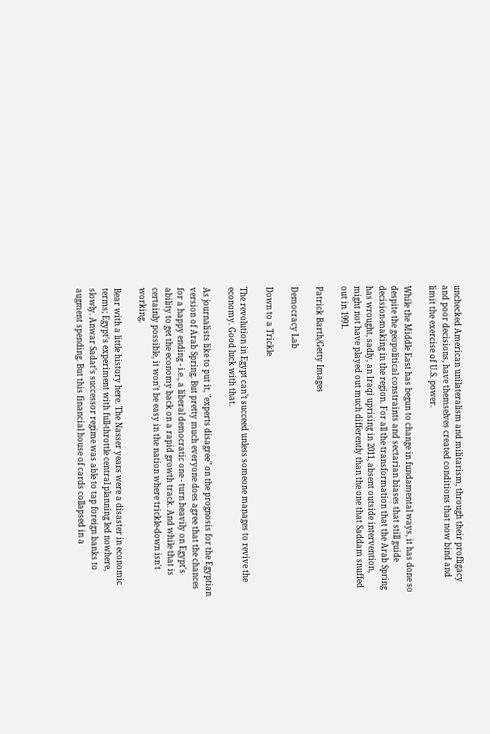unchecked American unilateralism and militarism, through their profligacy and poor decisions, have themselves created conditions that now bind and limit the exercise of U.S. power.

While the Middle East has begun to change in fundamental ways, it has done so despite the geopolitical constraints and sectarian biases that still guide decision-making in the region. For all the transformation that the Arab Spring has wrought, sadly, an Iraqi uprising in 2011, absent outside intervention, might not have played out much differently than the one that Saddam snuffed out in 1991.

Patrick Barth/Getty Images

Democracy Lab

Down to a Trickle

The revolution in Egypt can’t succeed unless someone manages to revive the economy. Good luck with that.

As journalists like to put it, "experts disagree" on the prognosis for the Egyptian version of Arab Spring. But pretty much everyone does agree that the chances for a happy ending - i.e., a liberal democratic one - turn heavily on Egypt's ability to get the economy back on a rapid growth track. And while that is certainly possible, it won't be easy in the nation where trickle-down isn't working.

Bear with a little history here. The Nasser years were a disaster in economic terms; Egypt's experiment with full-throttle central planning led nowhere, slowly. Anwar Sadat's successor regime was able to tap foreign banks to augment spending. But this financial house of cards collapsed in a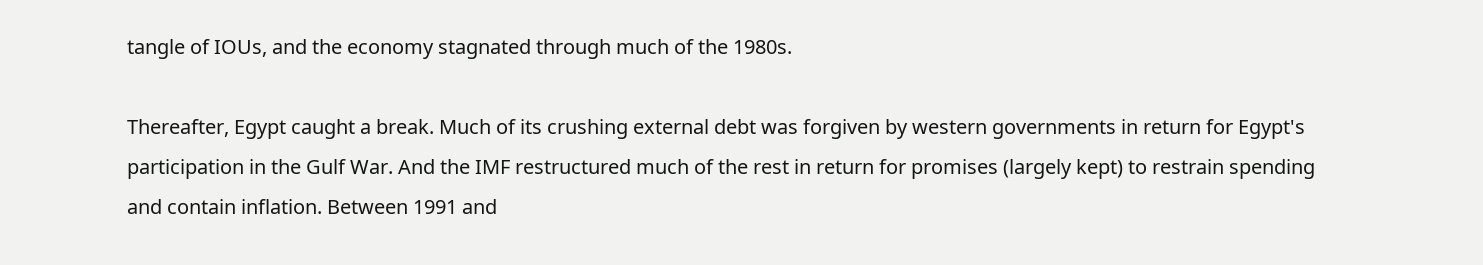tangle of IOUs, and the economy stagnated through much of the 1980s.

Thereafter, Egypt caught a break. Much of its crushing external debt was forgiven by western governments in return for Egypt's participation in the Gulf War. And the IMF restructured much of the rest in return for promises (largely kept) to restrain spending and contain inflation. Between 1991 and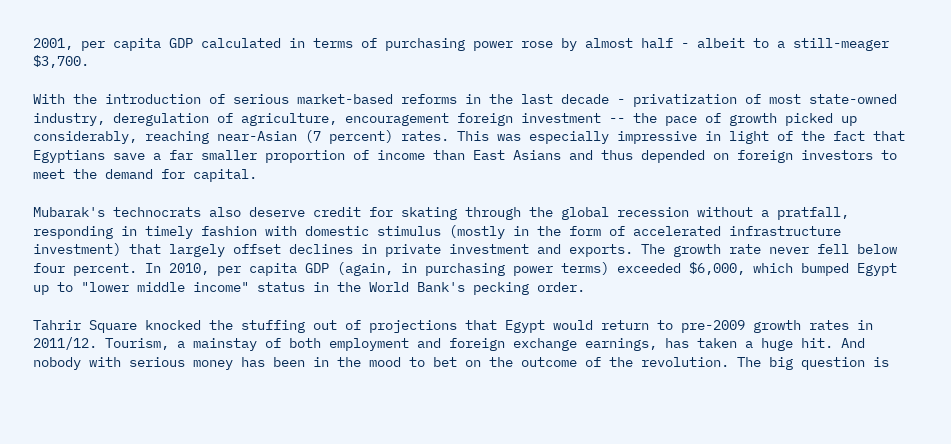2001, per capita GDP calculated in terms of purchasing power rose by almost half - albeit to a still-meager $3,700.

With the introduction of serious market-based reforms in the last decade - privatization of most state-owned industry, deregulation of agriculture, encouragement foreign investment -- the pace of growth picked up considerably, reaching near-Asian (7 percent) rates. This was especially impressive in light of the fact that Egyptians save a far smaller proportion of income than East Asians and thus depended on foreign investors to meet the demand for capital.

Mubarak's technocrats also deserve credit for skating through the global recession without a pratfall, responding in timely fashion with domestic stimulus (mostly in the form of accelerated infrastructure investment) that largely offset declines in private investment and exports. The growth rate never fell below four percent. In 2010, per capita GDP (again, in purchasing power terms) exceeded $6,000, which bumped Egypt up to "lower middle income" status in the World Bank's pecking order.

Tahrir Square knocked the stuffing out of projections that Egypt would return to pre-2009 growth rates in 2011/12. Tourism, a mainstay of both employment and foreign exchange earnings, has taken a huge hit. And nobody with serious money has been in the mood to bet on the outcome of the revolution. The big question is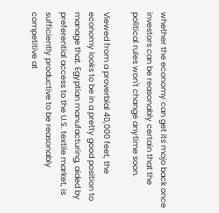whether the economy can get its mojo back once investors can be reasonably certain that the political rules won't change anytime soon.

Viewed from a proverbial 40,000 feet, the economy looks to be in a pretty good position to manage that. Egyptian manufacturing, aided by preferential access to the U.S. textile market, is sufficiently productive to be reasonably competitive at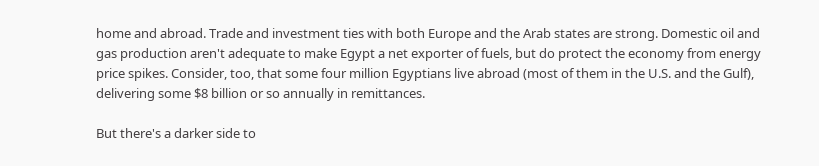home and abroad. Trade and investment ties with both Europe and the Arab states are strong. Domestic oil and gas production aren't adequate to make Egypt a net exporter of fuels, but do protect the economy from energy price spikes. Consider, too, that some four million Egyptians live abroad (most of them in the U.S. and the Gulf), delivering some $8 billion or so annually in remittances.

But there's a darker side to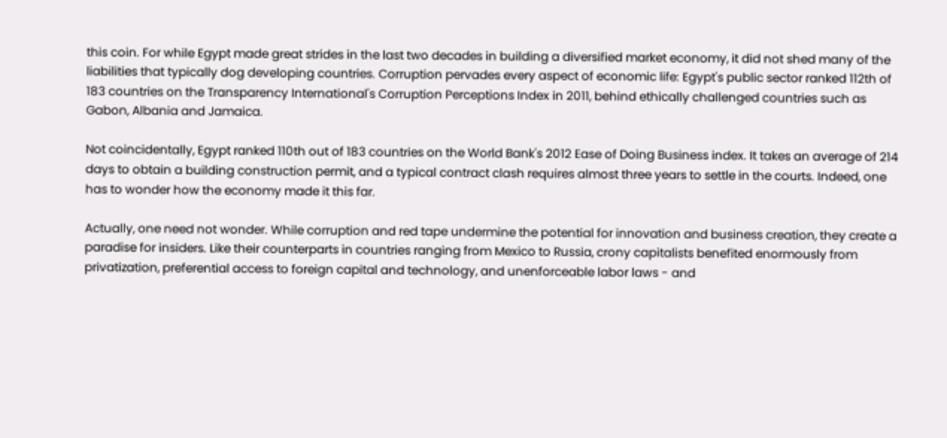this coin. For while Egypt made great strides in the last two decades in building a diversified market economy, it did not shed many of the liabilities that typically dog developing countries. Corruption pervades every aspect of economic life: Egypt's public sector ranked 112th of 183 countries on the Transparency International's Corruption Perceptions Index in 2011, behind ethically challenged countries such as Gabon, Albania and Jamaica.

Not coincidentally, Egypt ranked 110th out of 183 countries on the World Bank's 2012 Ease of Doing Business index. It takes an average of 214 days to obtain a building construction permit, and a typical contract clash requires almost three years to settle in the courts. Indeed, one has to wonder how the economy made it this far.

Actually, one need not wonder. While corruption and red tape undermine the potential for innovation and business creation, they create a paradise for insiders. Like their counterparts in countries ranging from Mexico to Russia, crony capitalists benefited enormously from privatization, preferential access to foreign capital and technology, and unenforceable labor laws - and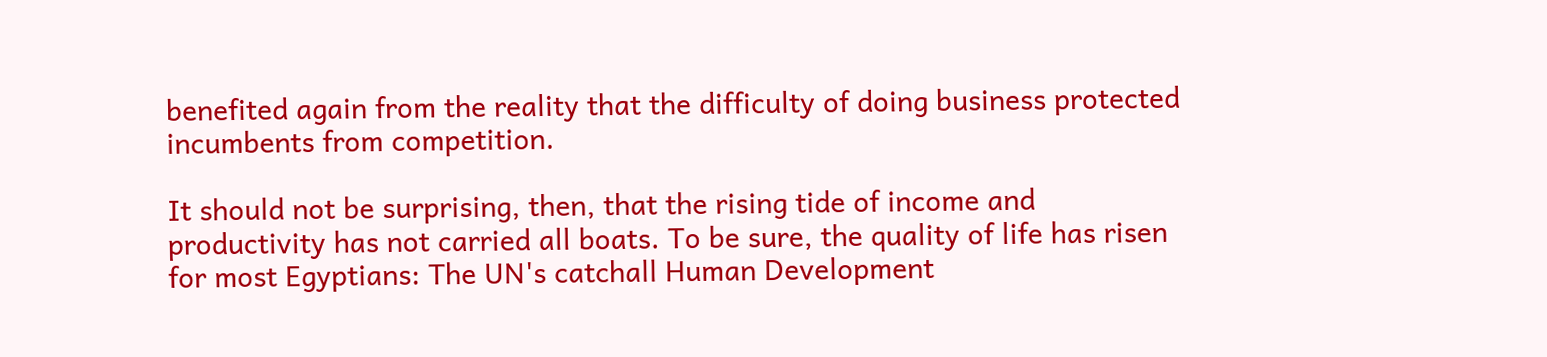benefited again from the reality that the difficulty of doing business protected incumbents from competition.

It should not be surprising, then, that the rising tide of income and productivity has not carried all boats. To be sure, the quality of life has risen for most Egyptians: The UN's catchall Human Development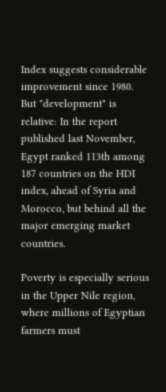Index suggests considerable improvement since 1980. But "development" is relative: In the report published last November, Egypt ranked 113th among 187 countries on the HDI index, ahead of Syria and Morocco, but behind all the major emerging market countries.

Poverty is especially serious in the Upper Nile region, where millions of Egyptian farmers must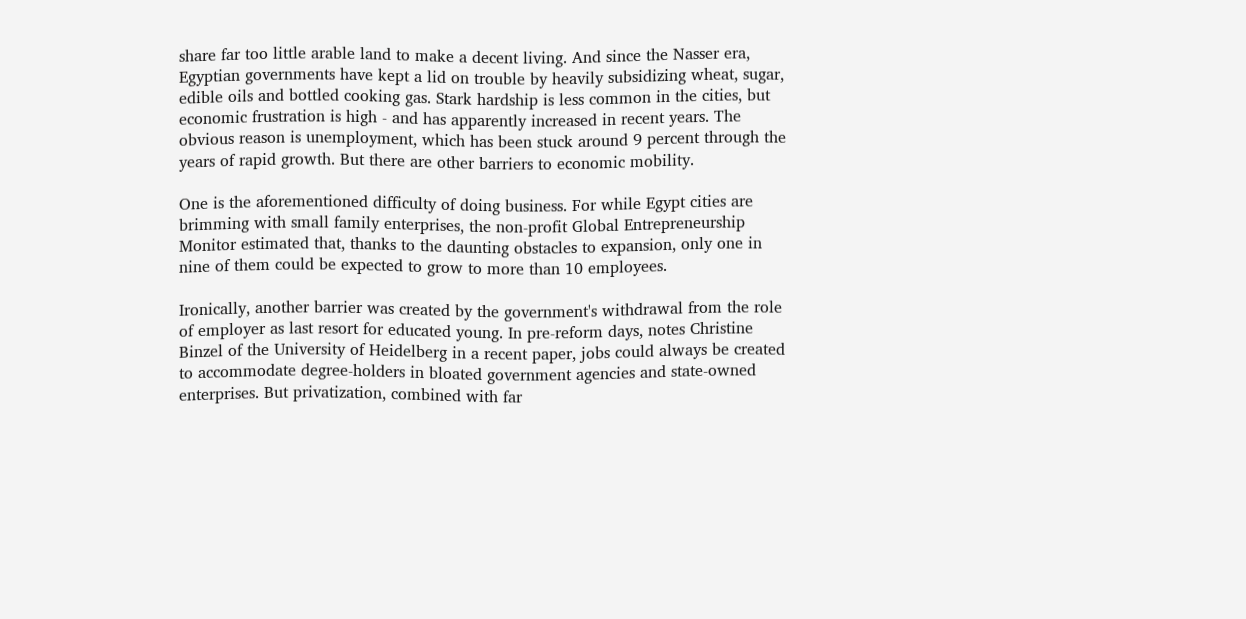share far too little arable land to make a decent living. And since the Nasser era, Egyptian governments have kept a lid on trouble by heavily subsidizing wheat, sugar, edible oils and bottled cooking gas. Stark hardship is less common in the cities, but economic frustration is high - and has apparently increased in recent years. The obvious reason is unemployment, which has been stuck around 9 percent through the years of rapid growth. But there are other barriers to economic mobility.

One is the aforementioned difficulty of doing business. For while Egypt cities are brimming with small family enterprises, the non-profit Global Entrepreneurship Monitor estimated that, thanks to the daunting obstacles to expansion, only one in nine of them could be expected to grow to more than 10 employees.

Ironically, another barrier was created by the government's withdrawal from the role of employer as last resort for educated young. In pre-reform days, notes Christine Binzel of the University of Heidelberg in a recent paper, jobs could always be created to accommodate degree-holders in bloated government agencies and state-owned enterprises. But privatization, combined with far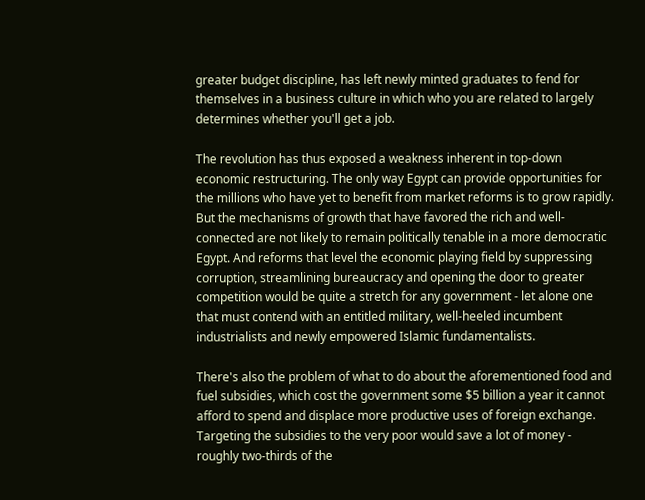greater budget discipline, has left newly minted graduates to fend for themselves in a business culture in which who you are related to largely determines whether you'll get a job.

The revolution has thus exposed a weakness inherent in top-down economic restructuring. The only way Egypt can provide opportunities for the millions who have yet to benefit from market reforms is to grow rapidly. But the mechanisms of growth that have favored the rich and well-connected are not likely to remain politically tenable in a more democratic Egypt. And reforms that level the economic playing field by suppressing corruption, streamlining bureaucracy and opening the door to greater competition would be quite a stretch for any government - let alone one that must contend with an entitled military, well-heeled incumbent industrialists and newly empowered Islamic fundamentalists.

There's also the problem of what to do about the aforementioned food and fuel subsidies, which cost the government some $5 billion a year it cannot afford to spend and displace more productive uses of foreign exchange. Targeting the subsidies to the very poor would save a lot of money - roughly two-thirds of the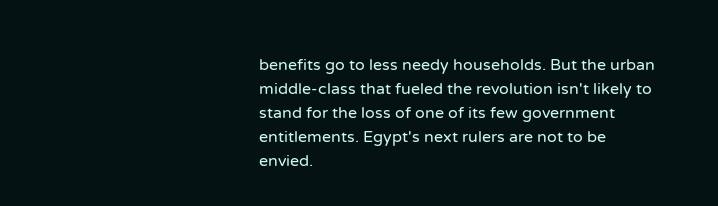benefits go to less needy households. But the urban middle-class that fueled the revolution isn't likely to stand for the loss of one of its few government entitlements. Egypt's next rulers are not to be envied.